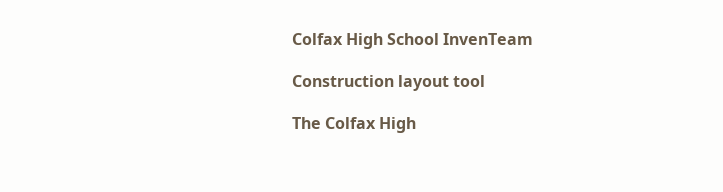Colfax High School InvenTeam

Construction layout tool

The Colfax High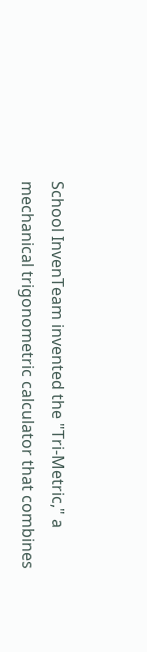School InvenTeam invented the "Tri-Metric," a mechanical trigonometric calculator that combines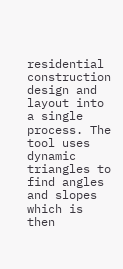residential construction design and layout into a single process. The tool uses dynamic triangles to find angles and slopes which is then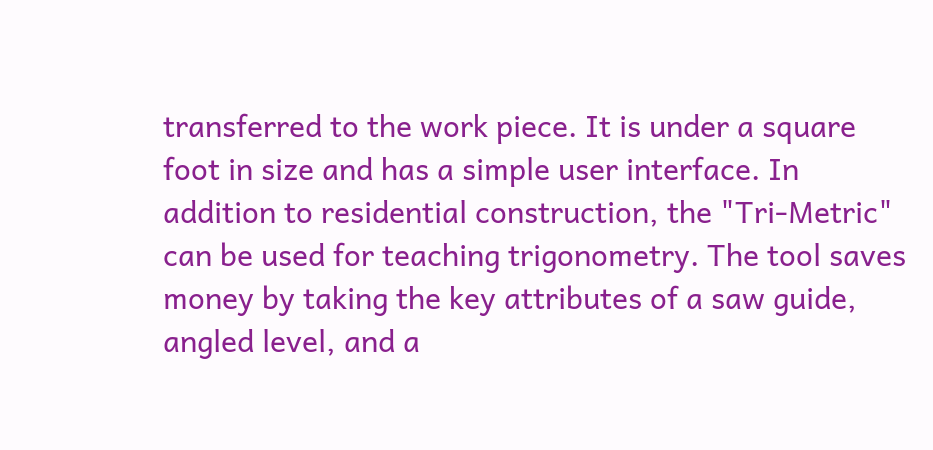transferred to the work piece. It is under a square foot in size and has a simple user interface. In addition to residential construction, the "Tri-Metric" can be used for teaching trigonometry. The tool saves money by taking the key attributes of a saw guide, angled level, and a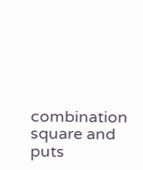combination square and puts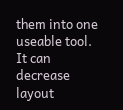them into one useable tool. It can decrease layout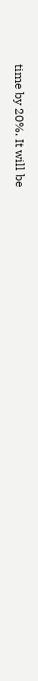time by 20%. It will be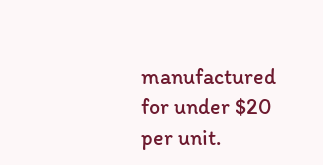manufactured for under $20 per unit.